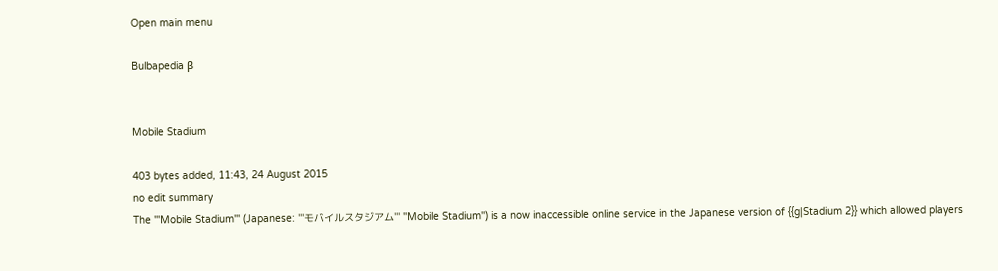Open main menu

Bulbapedia β


Mobile Stadium

403 bytes added, 11:43, 24 August 2015
no edit summary
The '''Mobile Stadium''' (Japanese: '''モバイルスタジアム''' ''Mobile Stadium'') is a now inaccessible online service in the Japanese version of {{g|Stadium 2}} which allowed players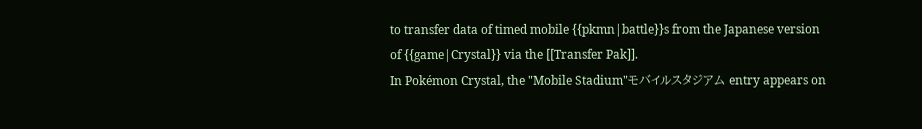to transfer data of timed mobile {{pkmn|battle}}s from the Japanese version of {{game|Crystal}} via the [[Transfer Pak]].
In Pokémon Crystal, the "Mobile Stadium"モバイルスタジアム entry appears on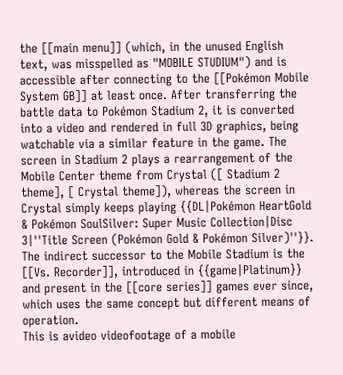the [[main menu]] (which, in the unused English text, was misspelled as "MOBILE STUDIUM") and is accessible after connecting to the [[Pokémon Mobile System GB]] at least once. After transferring the battle data to Pokémon Stadium 2, it is converted into a video and rendered in full 3D graphics, being watchable via a similar feature in the game. The screen in Stadium 2 plays a rearrangement of the Mobile Center theme from Crystal ([ Stadium 2 theme], [ Crystal theme]), whereas the screen in Crystal simply keeps playing {{DL|Pokémon HeartGold & Pokémon SoulSilver: Super Music Collection|Disc 3|''Title Screen (Pokémon Gold & Pokémon Silver)''}}.
The indirect successor to the Mobile Stadium is the [[Vs. Recorder]], introduced in {{game|Platinum}} and present in the [[core series]] games ever since, which uses the same concept but different means of operation.
This is avideo videofootage of a mobile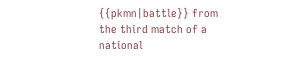{{pkmn|battle}} from the third match of a national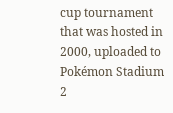cup tournament that was hosted in 2000, uploaded to Pokémon Stadium 2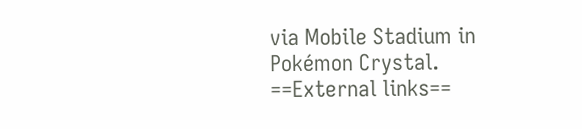via Mobile Stadium in Pokémon Crystal.
==External links==